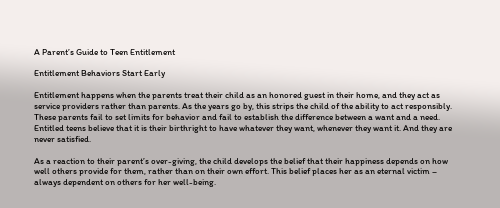A Parent’s Guide to Teen Entitlement

Entitlement Behaviors Start Early

Entitlement happens when the parents treat their child as an honored guest in their home, and they act as service providers rather than parents. As the years go by, this strips the child of the ability to act responsibly. These parents fail to set limits for behavior and fail to establish the difference between a want and a need. Entitled teens believe that it is their birthright to have whatever they want, whenever they want it. And they are never satisfied.

As a reaction to their parent’s over-giving, the child develops the belief that their happiness depends on how well others provide for them, rather than on their own effort. This belief places her as an eternal victim – always dependent on others for her well-being.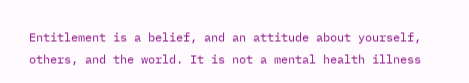Entitlement is a belief, and an attitude about yourself, others, and the world. It is not a mental health illness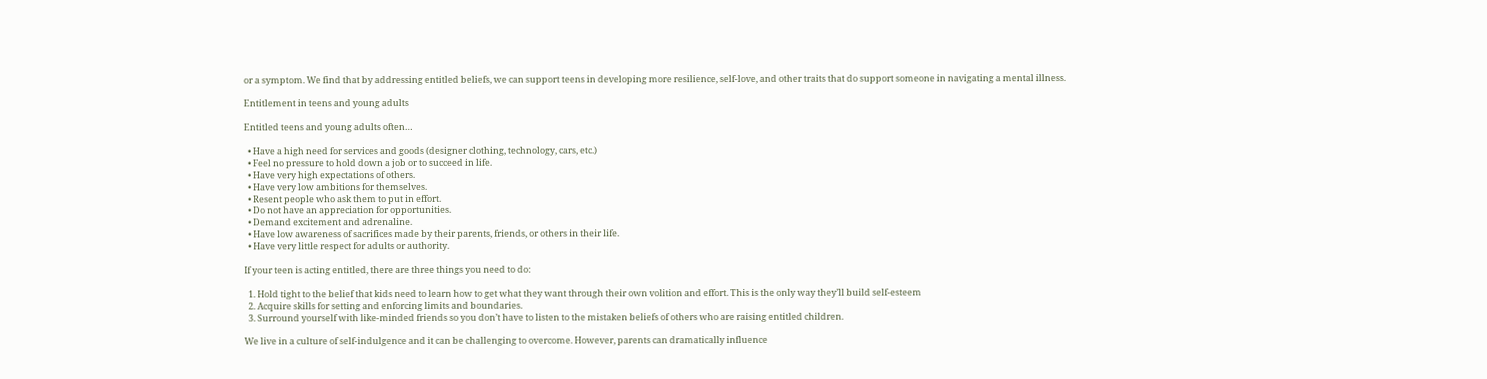or a symptom. We find that by addressing entitled beliefs, we can support teens in developing more resilience, self-love, and other traits that do support someone in navigating a mental illness.

Entitlement in teens and young adults

Entitled teens and young adults often…

  • Have a high need for services and goods (designer clothing, technology, cars, etc.)
  • Feel no pressure to hold down a job or to succeed in life.
  • Have very high expectations of others.
  • Have very low ambitions for themselves.
  • Resent people who ask them to put in effort.
  • Do not have an appreciation for opportunities.
  • Demand excitement and adrenaline.
  • Have low awareness of sacrifices made by their parents, friends, or others in their life.
  • Have very little respect for adults or authority.

If your teen is acting entitled, there are three things you need to do:

  1. Hold tight to the belief that kids need to learn how to get what they want through their own volition and effort. This is the only way they’ll build self-esteem
  2. Acquire skills for setting and enforcing limits and boundaries.
  3. Surround yourself with like-minded friends so you don’t have to listen to the mistaken beliefs of others who are raising entitled children.

We live in a culture of self-indulgence and it can be challenging to overcome. However, parents can dramatically influence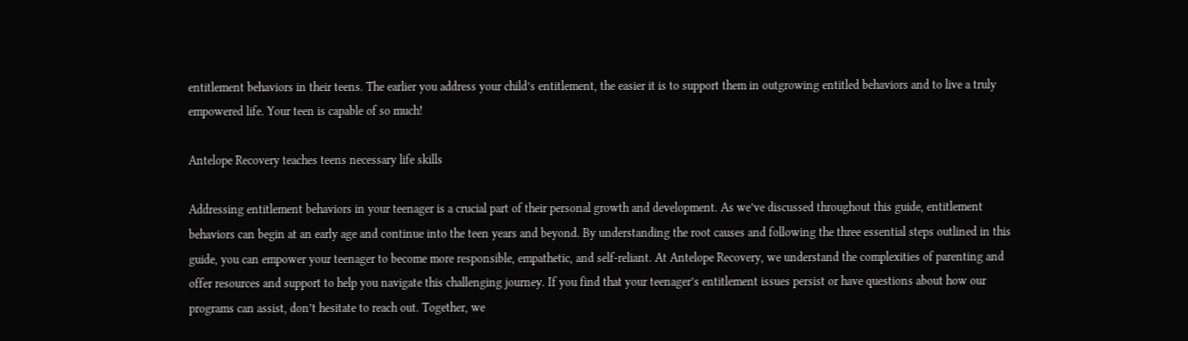entitlement behaviors in their teens. The earlier you address your child’s entitlement, the easier it is to support them in outgrowing entitled behaviors and to live a truly empowered life. Your teen is capable of so much!

Antelope Recovery teaches teens necessary life skills

Addressing entitlement behaviors in your teenager is a crucial part of their personal growth and development. As we’ve discussed throughout this guide, entitlement behaviors can begin at an early age and continue into the teen years and beyond. By understanding the root causes and following the three essential steps outlined in this guide, you can empower your teenager to become more responsible, empathetic, and self-reliant. At Antelope Recovery, we understand the complexities of parenting and offer resources and support to help you navigate this challenging journey. If you find that your teenager’s entitlement issues persist or have questions about how our programs can assist, don’t hesitate to reach out. Together, we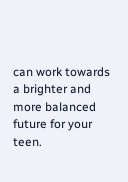can work towards a brighter and more balanced future for your teen.